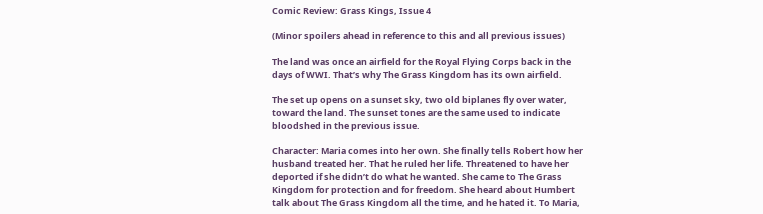Comic Review: Grass Kings, Issue 4

(Minor spoilers ahead in reference to this and all previous issues)

The land was once an airfield for the Royal Flying Corps back in the days of WWI. That’s why The Grass Kingdom has its own airfield.

The set up opens on a sunset sky, two old biplanes fly over water, toward the land. The sunset tones are the same used to indicate bloodshed in the previous issue.

Character: Maria comes into her own. She finally tells Robert how her husband treated her. That he ruled her life. Threatened to have her deported if she didn’t do what he wanted. She came to The Grass Kingdom for protection and for freedom. She heard about Humbert talk about The Grass Kingdom all the time, and he hated it. To Maria,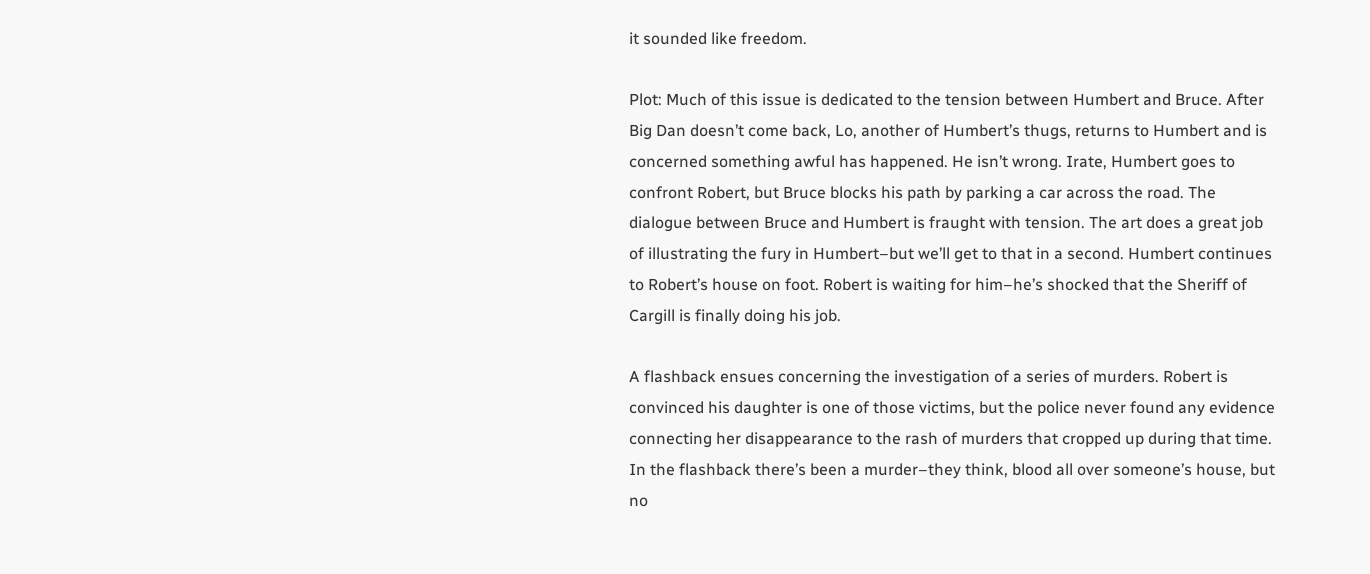it sounded like freedom.

Plot: Much of this issue is dedicated to the tension between Humbert and Bruce. After Big Dan doesn’t come back, Lo, another of Humbert’s thugs, returns to Humbert and is concerned something awful has happened. He isn’t wrong. Irate, Humbert goes to confront Robert, but Bruce blocks his path by parking a car across the road. The dialogue between Bruce and Humbert is fraught with tension. The art does a great job of illustrating the fury in Humbert–but we’ll get to that in a second. Humbert continues to Robert’s house on foot. Robert is waiting for him–he’s shocked that the Sheriff of Cargill is finally doing his job.

A flashback ensues concerning the investigation of a series of murders. Robert is convinced his daughter is one of those victims, but the police never found any evidence connecting her disappearance to the rash of murders that cropped up during that time. In the flashback there’s been a murder–they think, blood all over someone’s house, but no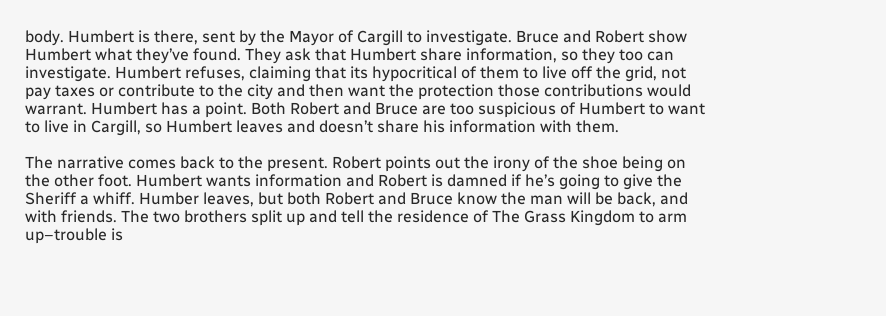body. Humbert is there, sent by the Mayor of Cargill to investigate. Bruce and Robert show Humbert what they’ve found. They ask that Humbert share information, so they too can investigate. Humbert refuses, claiming that its hypocritical of them to live off the grid, not pay taxes or contribute to the city and then want the protection those contributions would warrant. Humbert has a point. Both Robert and Bruce are too suspicious of Humbert to want to live in Cargill, so Humbert leaves and doesn’t share his information with them.

The narrative comes back to the present. Robert points out the irony of the shoe being on the other foot. Humbert wants information and Robert is damned if he’s going to give the Sheriff a whiff. Humber leaves, but both Robert and Bruce know the man will be back, and with friends. The two brothers split up and tell the residence of The Grass Kingdom to arm up–trouble is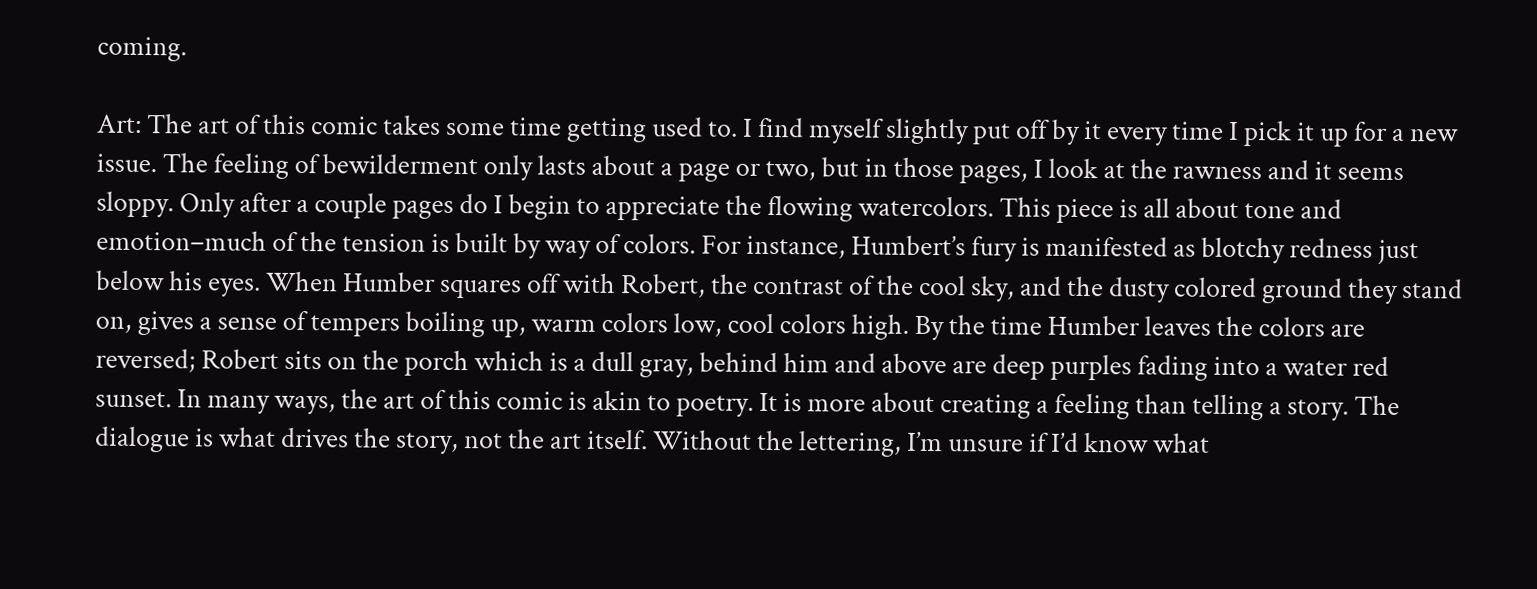coming.

Art: The art of this comic takes some time getting used to. I find myself slightly put off by it every time I pick it up for a new issue. The feeling of bewilderment only lasts about a page or two, but in those pages, I look at the rawness and it seems sloppy. Only after a couple pages do I begin to appreciate the flowing watercolors. This piece is all about tone and emotion–much of the tension is built by way of colors. For instance, Humbert’s fury is manifested as blotchy redness just below his eyes. When Humber squares off with Robert, the contrast of the cool sky, and the dusty colored ground they stand on, gives a sense of tempers boiling up, warm colors low, cool colors high. By the time Humber leaves the colors are reversed; Robert sits on the porch which is a dull gray, behind him and above are deep purples fading into a water red sunset. In many ways, the art of this comic is akin to poetry. It is more about creating a feeling than telling a story. The dialogue is what drives the story, not the art itself. Without the lettering, I’m unsure if I’d know what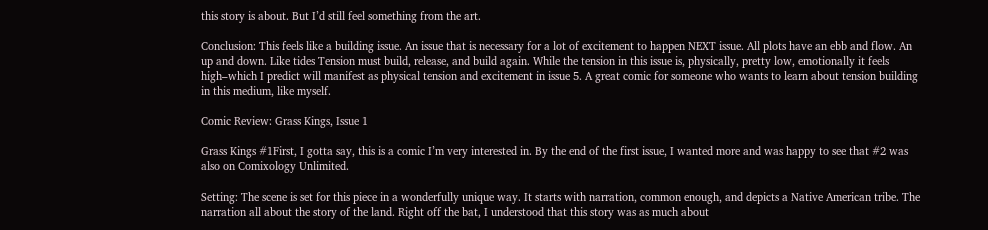this story is about. But I’d still feel something from the art.

Conclusion: This feels like a building issue. An issue that is necessary for a lot of excitement to happen NEXT issue. All plots have an ebb and flow. An up and down. Like tides Tension must build, release, and build again. While the tension in this issue is, physically, pretty low, emotionally it feels high–which I predict will manifest as physical tension and excitement in issue 5. A great comic for someone who wants to learn about tension building in this medium, like myself.

Comic Review: Grass Kings, Issue 1

Grass Kings #1First, I gotta say, this is a comic I’m very interested in. By the end of the first issue, I wanted more and was happy to see that #2 was also on Comixology Unlimited.

Setting: The scene is set for this piece in a wonderfully unique way. It starts with narration, common enough, and depicts a Native American tribe. The narration all about the story of the land. Right off the bat, I understood that this story was as much about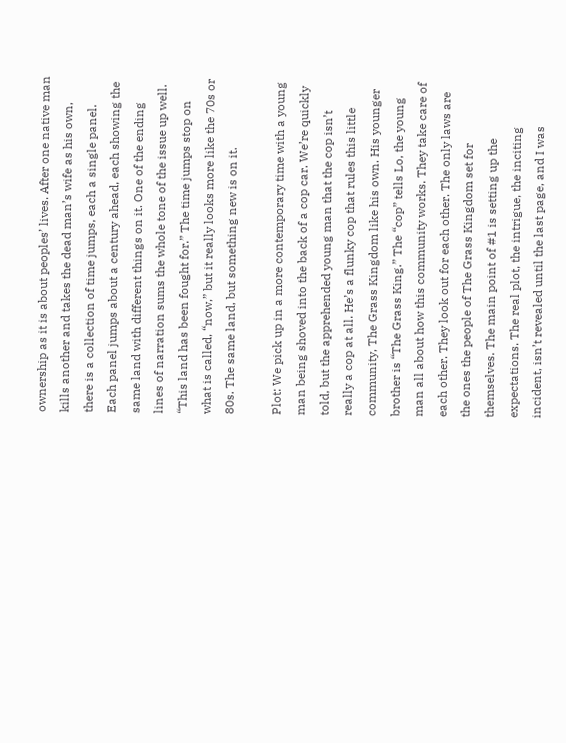ownership as it is about peoples’ lives. After one native man kills another and takes the dead man’s wife as his own, there is a collection of time jumps, each a single panel. Each panel jumps about a century ahead, each showing the same land with different things on it. One of the ending lines of narration sums the whole tone of the issue up well. “This land has been fought for.” The time jumps stop on what is called, “now,” but it really looks more like the 70s or 80s. The same land, but something new is on it.

Plot: We pick up in a more contemporary time with a young man being shoved into the back of a cop car. We’re quickly told, but the apprehended young man that the cop isn’t really a cop at all. He’s a flunky cop that rules this little community, The Grass Kingdom like his own. His younger brother is “The Grass King.” The “cop” tells Lo, the young man all about how this community works. They take care of each other. They look out for each other. The only laws are the ones the people of The Grass Kingdom set for themselves. The main point of #1 is setting up the expectations. The real plot, the intrigue, the inciting incident, isn’t revealed until the last page, and I was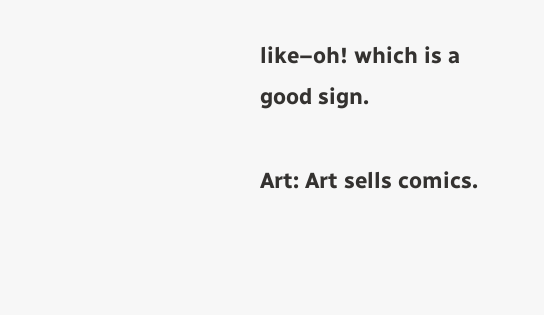like–oh! which is a good sign.

Art: Art sells comics.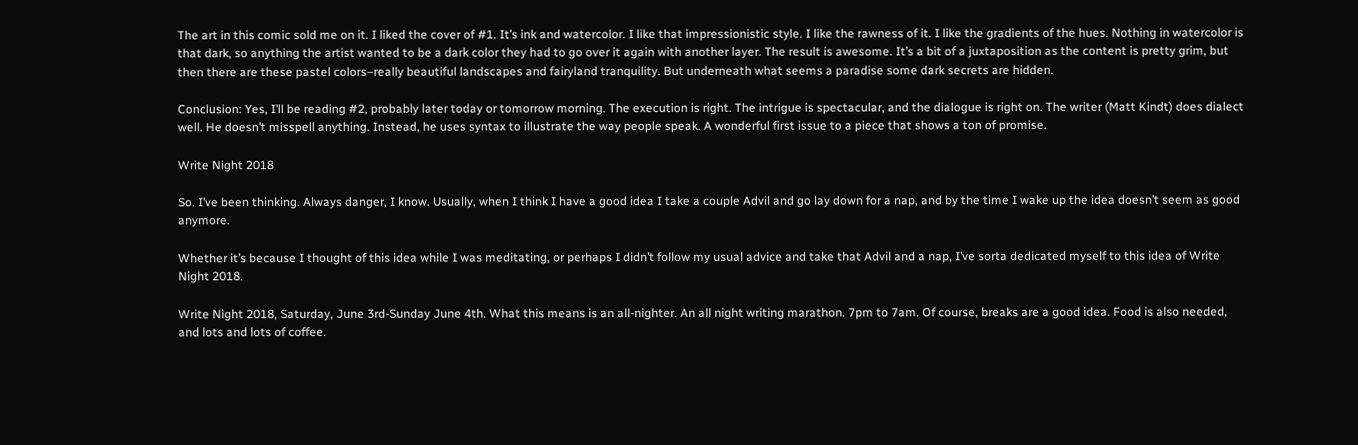The art in this comic sold me on it. I liked the cover of #1. It’s ink and watercolor. I like that impressionistic style. I like the rawness of it. I like the gradients of the hues. Nothing in watercolor is that dark, so anything the artist wanted to be a dark color they had to go over it again with another layer. The result is awesome. It’s a bit of a juxtaposition as the content is pretty grim, but then there are these pastel colors–really beautiful landscapes and fairyland tranquility. But underneath what seems a paradise some dark secrets are hidden.

Conclusion: Yes, I’ll be reading #2, probably later today or tomorrow morning. The execution is right. The intrigue is spectacular, and the dialogue is right on. The writer (Matt Kindt) does dialect well. He doesn’t misspell anything. Instead, he uses syntax to illustrate the way people speak. A wonderful first issue to a piece that shows a ton of promise.

Write Night 2018

So. I’ve been thinking. Always danger, I know. Usually, when I think I have a good idea I take a couple Advil and go lay down for a nap, and by the time I wake up the idea doesn’t seem as good anymore.

Whether it’s because I thought of this idea while I was meditating, or perhaps I didn’t follow my usual advice and take that Advil and a nap, I’ve sorta dedicated myself to this idea of Write Night 2018.

Write Night 2018, Saturday, June 3rd-Sunday June 4th. What this means is an all-nighter. An all night writing marathon. 7pm to 7am. Of course, breaks are a good idea. Food is also needed, and lots and lots of coffee.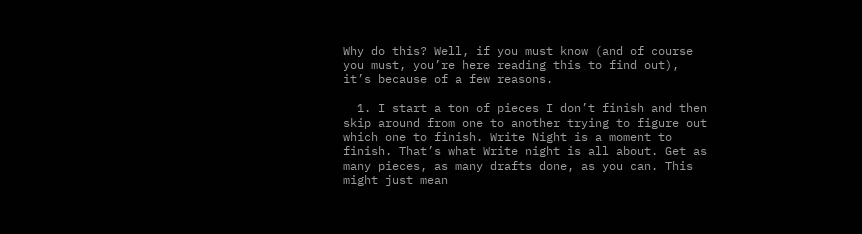Why do this? Well, if you must know (and of course you must, you’re here reading this to find out), it’s because of a few reasons.

  1. I start a ton of pieces I don’t finish and then skip around from one to another trying to figure out which one to finish. Write Night is a moment to finish. That’s what Write night is all about. Get as many pieces, as many drafts done, as you can. This might just mean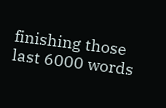finishing those last 6000 words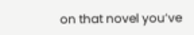on that novel you’ve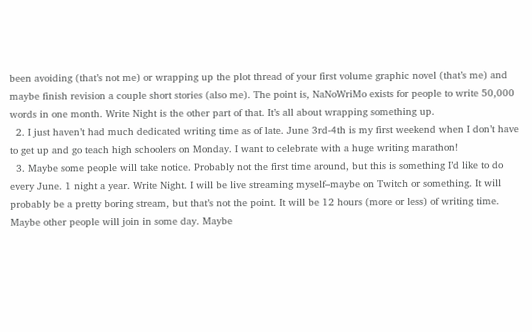been avoiding (that’s not me) or wrapping up the plot thread of your first volume graphic novel (that’s me) and maybe finish revision a couple short stories (also me). The point is, NaNoWriMo exists for people to write 50,000 words in one month. Write Night is the other part of that. It’s all about wrapping something up.
  2. I just haven’t had much dedicated writing time as of late. June 3rd-4th is my first weekend when I don’t have to get up and go teach high schoolers on Monday. I want to celebrate with a huge writing marathon!
  3. Maybe some people will take notice. Probably not the first time around, but this is something I’d like to do every June. 1 night a year. Write Night. I will be live streaming myself–maybe on Twitch or something. It will probably be a pretty boring stream, but that’s not the point. It will be 12 hours (more or less) of writing time. Maybe other people will join in some day. Maybe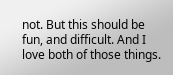not. But this should be fun, and difficult. And I love both of those things.